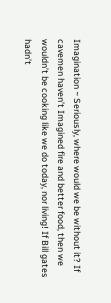Imagination ~ Seriously, where would we be without it? If cavemen haven’t Imagined fire and better food, then we wouldn’t be cooking like we do today, nor living! If Bill gates hadn’t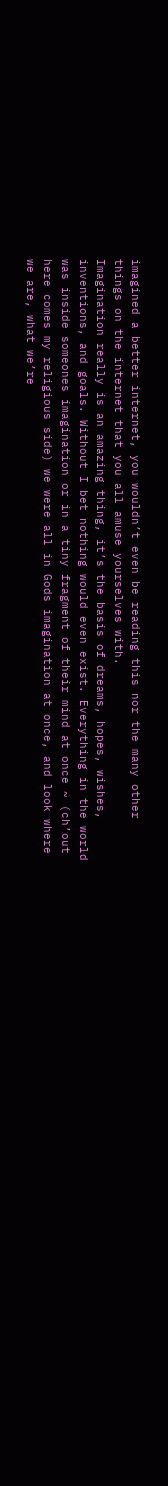imagined a better internet, you wouldn’t even be reading this nor the many other things on the internet that you all amuse yourselves with.
Imagination really is an amazing thing, it’s the basis of dreams, hopes, wishes, inventions, and goals. Without I bet nothing would even exist. Everything in the world was inside someones imagination or in a tiny fragment of their mind at once ~ (ch’out here comes my religious side) we were all in Gods imagination at once, and look where we are, what we’re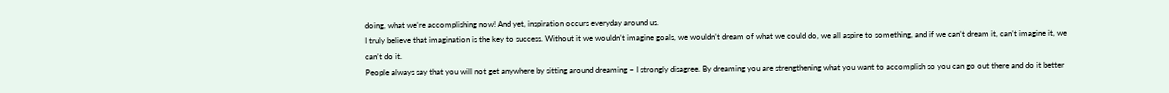doing, what we’re accomplishing now! And yet, inspiration occurs everyday around us.
I truly believe that imagination is the key to success. Without it we wouldn’t imagine goals, we wouldn’t dream of what we could do, we all aspire to something, and if we can’t dream it, can’t imagine it, we can’t do it.
People always say that you will not get anywhere by sitting around dreaming ~ I strongly disagree. By dreaming you are strengthening what you want to accomplish so you can go out there and do it better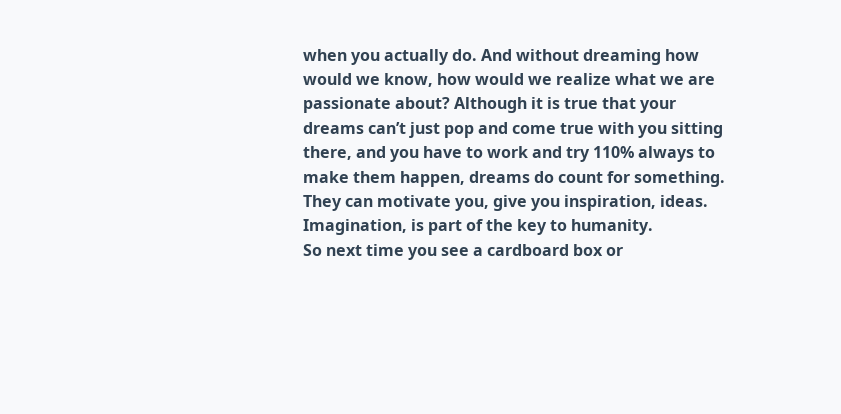when you actually do. And without dreaming how would we know, how would we realize what we are passionate about? Although it is true that your dreams can’t just pop and come true with you sitting there, and you have to work and try 110% always to make them happen, dreams do count for something. They can motivate you, give you inspiration, ideas. Imagination, is part of the key to humanity.
So next time you see a cardboard box or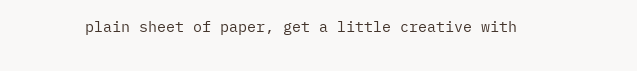plain sheet of paper, get a little creative with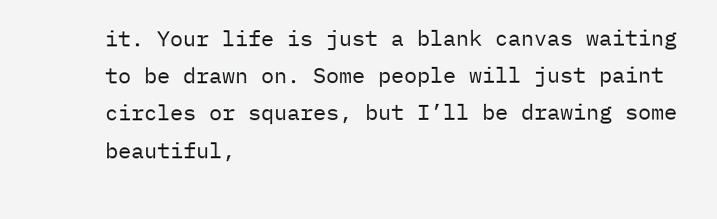it. Your life is just a blank canvas waiting to be drawn on. Some people will just paint circles or squares, but I’ll be drawing some beautiful,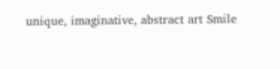unique, imaginative, abstract art Smile